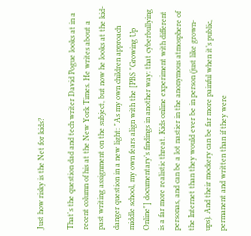Just how risky is the Net for kids?

That's the question dad and tech writer David Pogue looks at in a recent column of his at the New York Times. He writes about a past writing assignment on the subject, but now he looks at the kid-danger question in a new light: "As my own children approach middle school, my own fears align with the [PBS "Growing Up Online"] documentary’s findings in another way: that cyberbullying is a far more realistic threat. Kids online experiment with different personas, and can be a lot nastier in the anonymous atmosphere of the Internet than they would ever be in person (just like grown-ups). And their mockery can be far more painful when it’s public, permanent and written than if they were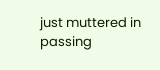just muttered in passing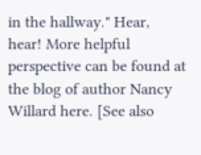in the hallway." Hear, hear! More helpful perspective can be found at the blog of author Nancy Willard here. [See also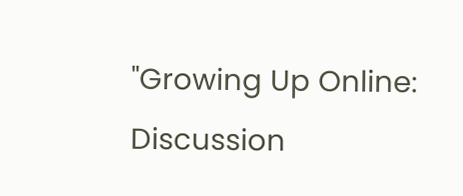"Growing Up Online: Discussion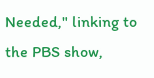Needed," linking to the PBS show,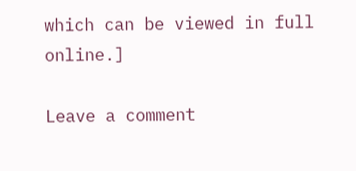which can be viewed in full online.]

Leave a comment